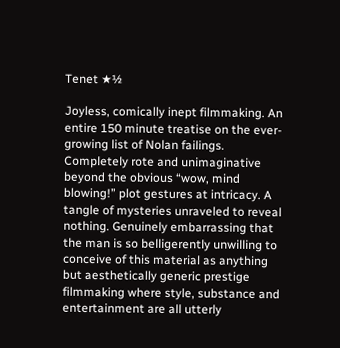Tenet ★½

Joyless, comically inept filmmaking. An entire 150 minute treatise on the ever-growing list of Nolan failings. Completely rote and unimaginative beyond the obvious “wow, mind blowing!” plot gestures at intricacy. A tangle of mysteries unraveled to reveal nothing. Genuinely embarrassing that the man is so belligerently unwilling to conceive of this material as anything but aesthetically generic prestige filmmaking where style, substance and entertainment are all utterly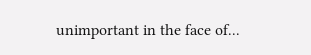unimportant in the face of...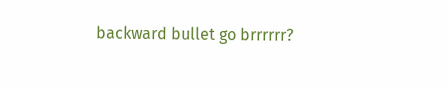backward bullet go brrrrrr?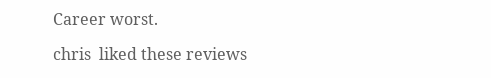Career worst.

chris  liked these reviews